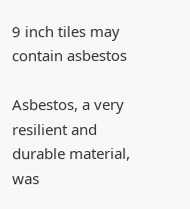9 inch tiles may contain asbestos

Asbestos, a very resilient and durable material, was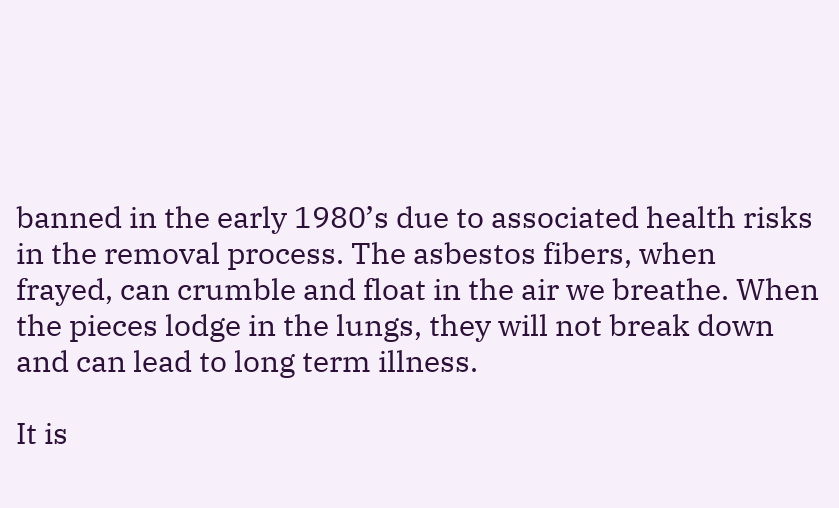banned in the early 1980’s due to associated health risks in the removal process. The asbestos fibers, when frayed, can crumble and float in the air we breathe. When the pieces lodge in the lungs, they will not break down and can lead to long term illness.

It is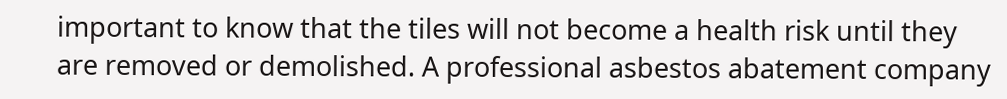important to know that the tiles will not become a health risk until they are removed or demolished. A professional asbestos abatement company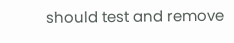should test and remove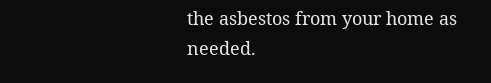the asbestos from your home as needed.